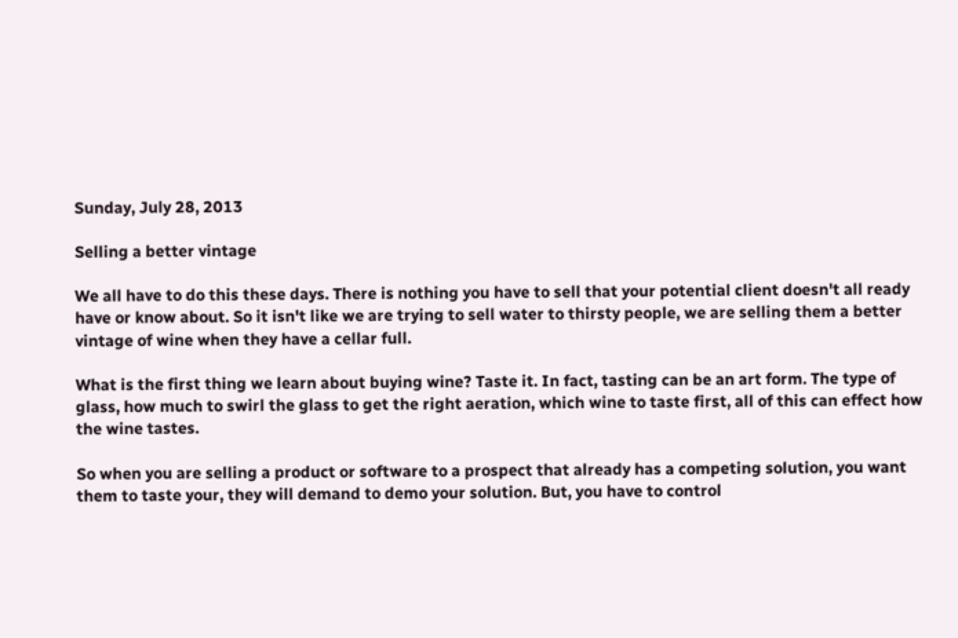Sunday, July 28, 2013

Selling a better vintage

We all have to do this these days. There is nothing you have to sell that your potential client doesn't all ready have or know about. So it isn't like we are trying to sell water to thirsty people, we are selling them a better vintage of wine when they have a cellar full.

What is the first thing we learn about buying wine? Taste it. In fact, tasting can be an art form. The type of glass, how much to swirl the glass to get the right aeration, which wine to taste first, all of this can effect how the wine tastes.

So when you are selling a product or software to a prospect that already has a competing solution, you want them to taste your, they will demand to demo your solution. But, you have to control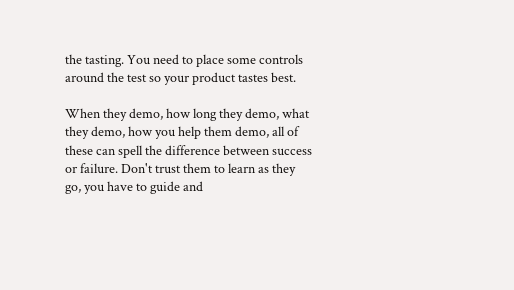the tasting. You need to place some controls around the test so your product tastes best.

When they demo, how long they demo, what they demo, how you help them demo, all of these can spell the difference between success or failure. Don't trust them to learn as they go, you have to guide and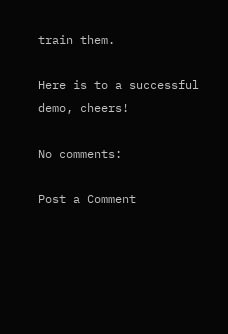train them.

Here is to a successful demo, cheers!

No comments:

Post a Comment